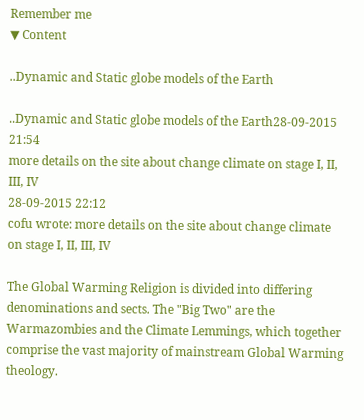Remember me
▼ Content

..Dynamic and Static globe models of the Earth

..Dynamic and Static globe models of the Earth28-09-2015 21:54
more details on the site about change climate on stage I, II, III, IV
28-09-2015 22:12
cofu wrote: more details on the site about change climate on stage I, II, III, IV

The Global Warming Religion is divided into differing denominations and sects. The "Big Two" are the Warmazombies and the Climate Lemmings, which together comprise the vast majority of mainstream Global Warming theology.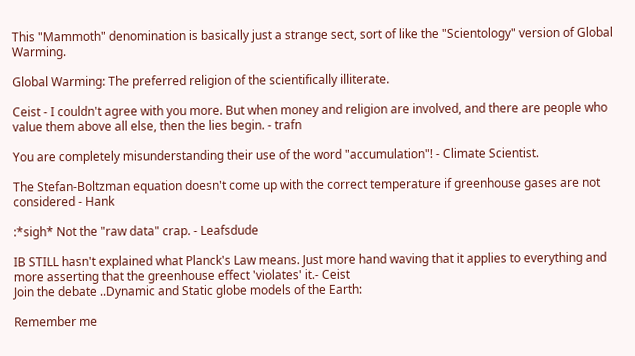This "Mammoth" denomination is basically just a strange sect, sort of like the "Scientology" version of Global Warming.

Global Warming: The preferred religion of the scientifically illiterate.

Ceist - I couldn't agree with you more. But when money and religion are involved, and there are people who value them above all else, then the lies begin. - trafn

You are completely misunderstanding their use of the word "accumulation"! - Climate Scientist.

The Stefan-Boltzman equation doesn't come up with the correct temperature if greenhouse gases are not considered - Hank

:*sigh* Not the "raw data" crap. - Leafsdude

IB STILL hasn't explained what Planck's Law means. Just more hand waving that it applies to everything and more asserting that the greenhouse effect 'violates' it.- Ceist
Join the debate ..Dynamic and Static globe models of the Earth:

Remember me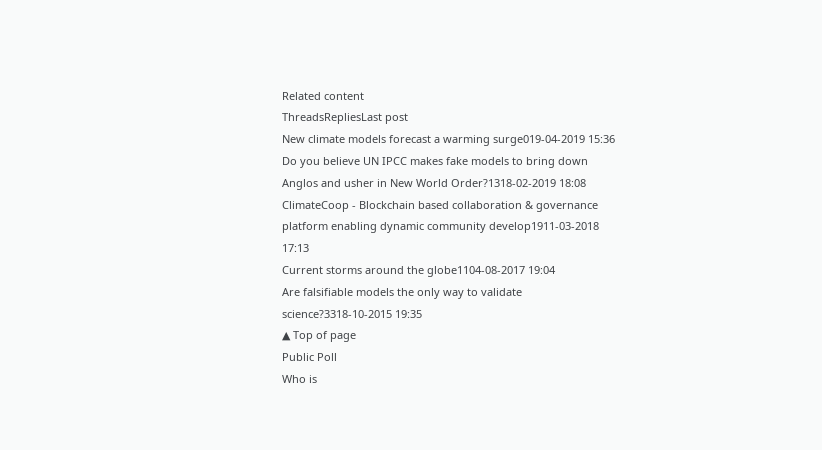Related content
ThreadsRepliesLast post
New climate models forecast a warming surge019-04-2019 15:36
Do you believe UN IPCC makes fake models to bring down Anglos and usher in New World Order?1318-02-2019 18:08
ClimateCoop - Blockchain based collaboration & governance platform enabling dynamic community develop1911-03-2018 17:13
Current storms around the globe1104-08-2017 19:04
Are falsifiable models the only way to validate science?3318-10-2015 19:35
▲ Top of page
Public Poll
Who is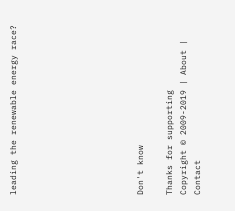leading the renewable energy race?








Don't know

Thanks for supporting
Copyright © 2009-2019 | About | Contact